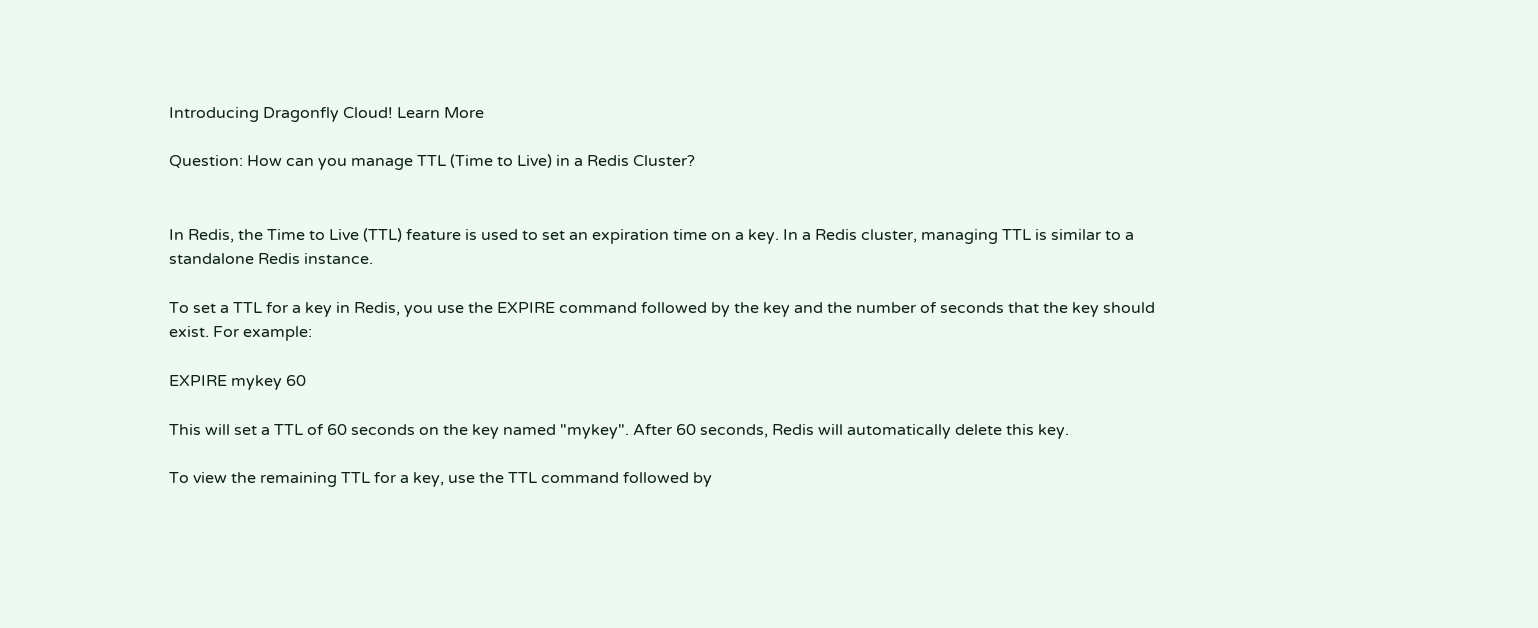Introducing Dragonfly Cloud! Learn More

Question: How can you manage TTL (Time to Live) in a Redis Cluster?


In Redis, the Time to Live (TTL) feature is used to set an expiration time on a key. In a Redis cluster, managing TTL is similar to a standalone Redis instance.

To set a TTL for a key in Redis, you use the EXPIRE command followed by the key and the number of seconds that the key should exist. For example:

EXPIRE mykey 60

This will set a TTL of 60 seconds on the key named "mykey". After 60 seconds, Redis will automatically delete this key.

To view the remaining TTL for a key, use the TTL command followed by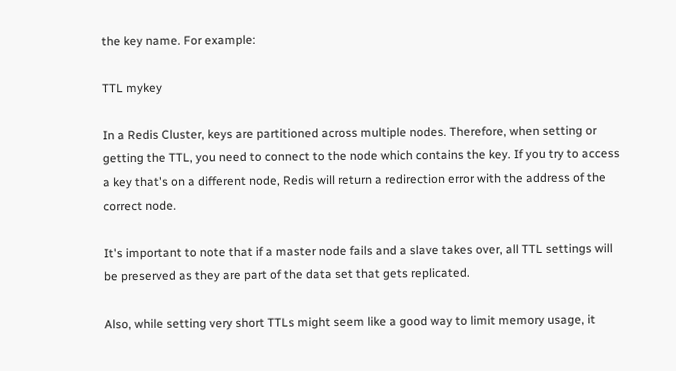the key name. For example:

TTL mykey

In a Redis Cluster, keys are partitioned across multiple nodes. Therefore, when setting or getting the TTL, you need to connect to the node which contains the key. If you try to access a key that's on a different node, Redis will return a redirection error with the address of the correct node.

It's important to note that if a master node fails and a slave takes over, all TTL settings will be preserved as they are part of the data set that gets replicated.

Also, while setting very short TTLs might seem like a good way to limit memory usage, it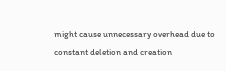might cause unnecessary overhead due to constant deletion and creation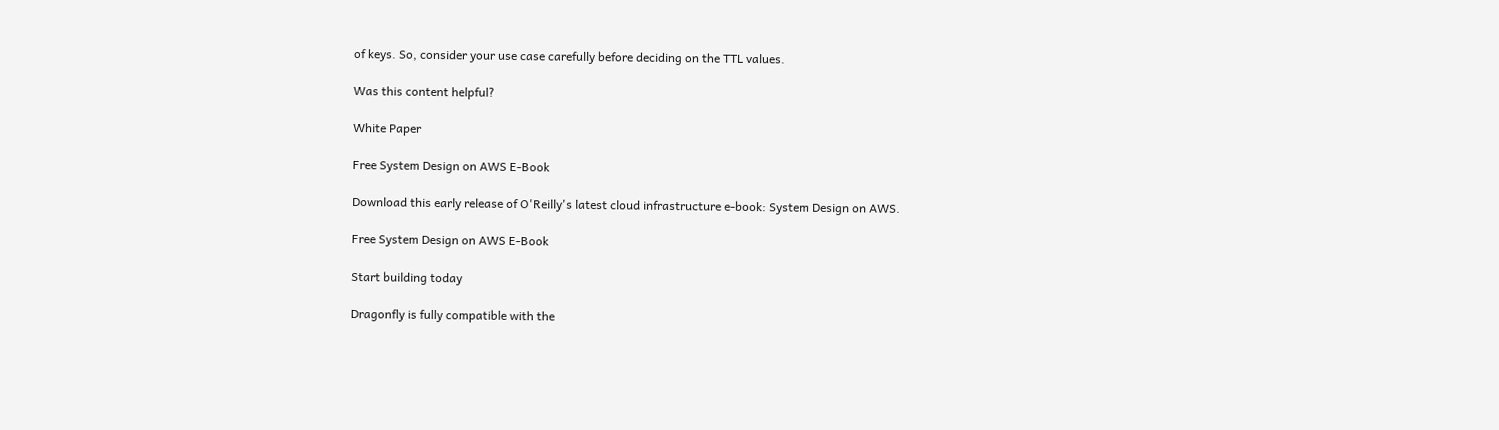of keys. So, consider your use case carefully before deciding on the TTL values.

Was this content helpful?

White Paper

Free System Design on AWS E-Book

Download this early release of O'Reilly's latest cloud infrastructure e-book: System Design on AWS.

Free System Design on AWS E-Book

Start building today

Dragonfly is fully compatible with the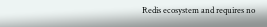Redis ecosystem and requires no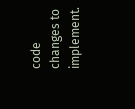code changes to implement.